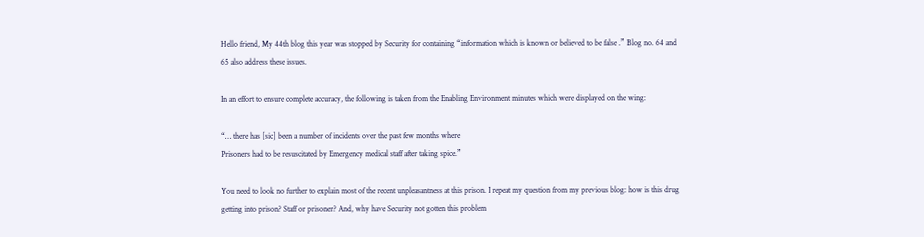Hello friend, My 44th blog this year was stopped by Security for containing “information which is known or believed to be false .” Blog no. 64 and 65 also address these issues.

In an effort to ensure complete accuracy, the following is taken from the Enabling Environment minutes which were displayed on the wing:

“… there has [sic] been a number of incidents over the past few months where
Prisoners had to be resuscitated by Emergency medical staff after taking spice.”

You need to look no further to explain most of the recent unpleasantness at this prison. I repeat my question from my previous blog: how is this drug getting into prison? Staff or prisoner? And, why have Security not gotten this problem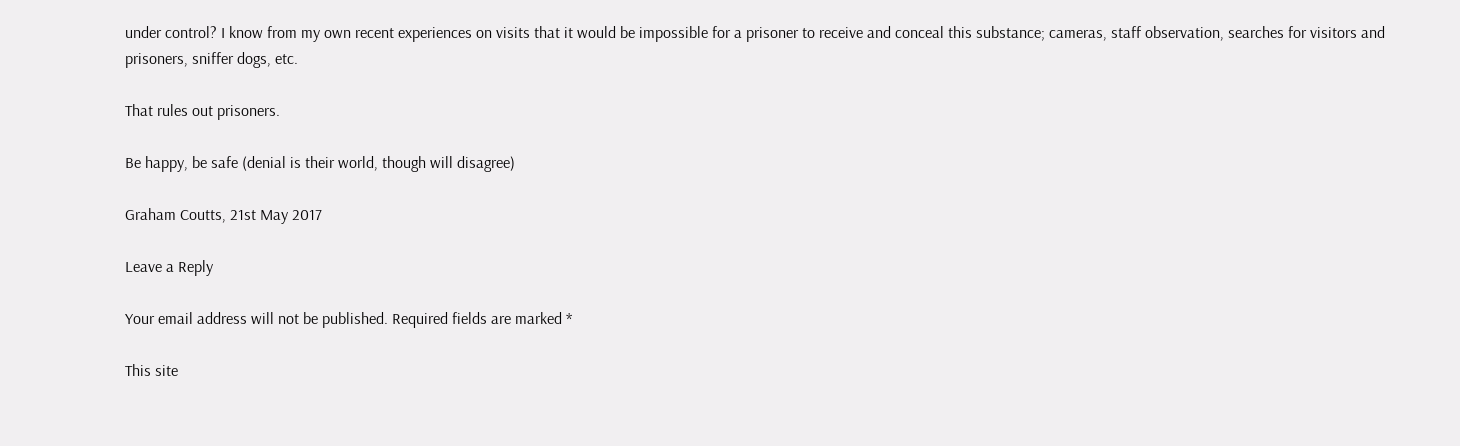under control? I know from my own recent experiences on visits that it would be impossible for a prisoner to receive and conceal this substance; cameras, staff observation, searches for visitors and prisoners, sniffer dogs, etc.

That rules out prisoners.

Be happy, be safe (denial is their world, though will disagree)

Graham Coutts, 21st May 2017

Leave a Reply

Your email address will not be published. Required fields are marked *

This site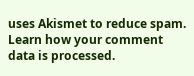uses Akismet to reduce spam. Learn how your comment data is processed.